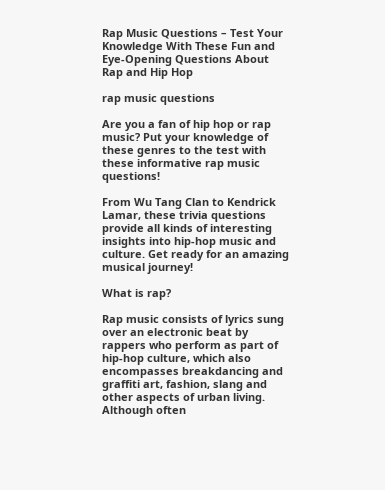Rap Music Questions – Test Your Knowledge With These Fun and Eye-Opening Questions About Rap and Hip Hop

rap music questions

Are you a fan of hip hop or rap music? Put your knowledge of these genres to the test with these informative rap music questions!

From Wu Tang Clan to Kendrick Lamar, these trivia questions provide all kinds of interesting insights into hip-hop music and culture. Get ready for an amazing musical journey!

What is rap?

Rap music consists of lyrics sung over an electronic beat by rappers who perform as part of hip-hop culture, which also encompasses breakdancing and graffiti art, fashion, slang and other aspects of urban living. Although often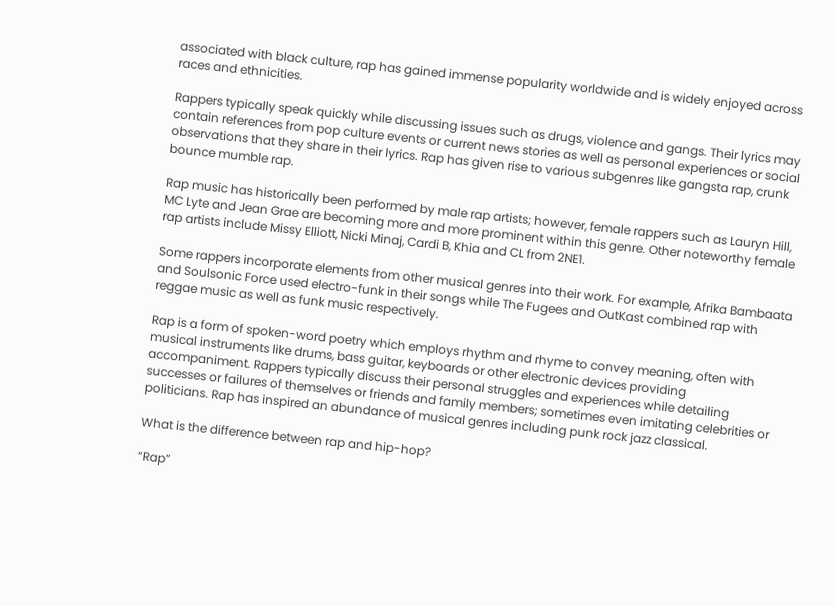associated with black culture, rap has gained immense popularity worldwide and is widely enjoyed across races and ethnicities.

Rappers typically speak quickly while discussing issues such as drugs, violence and gangs. Their lyrics may contain references from pop culture events or current news stories as well as personal experiences or social observations that they share in their lyrics. Rap has given rise to various subgenres like gangsta rap, crunk bounce mumble rap.

Rap music has historically been performed by male rap artists; however, female rappers such as Lauryn Hill, MC Lyte and Jean Grae are becoming more and more prominent within this genre. Other noteworthy female rap artists include Missy Elliott, Nicki Minaj, Cardi B, Khia and CL from 2NE1.

Some rappers incorporate elements from other musical genres into their work. For example, Afrika Bambaata and Soulsonic Force used electro-funk in their songs while The Fugees and OutKast combined rap with reggae music as well as funk music respectively.

Rap is a form of spoken-word poetry which employs rhythm and rhyme to convey meaning, often with musical instruments like drums, bass guitar, keyboards or other electronic devices providing accompaniment. Rappers typically discuss their personal struggles and experiences while detailing successes or failures of themselves or friends and family members; sometimes even imitating celebrities or politicians. Rap has inspired an abundance of musical genres including punk rock jazz classical.

What is the difference between rap and hip-hop?

“Rap”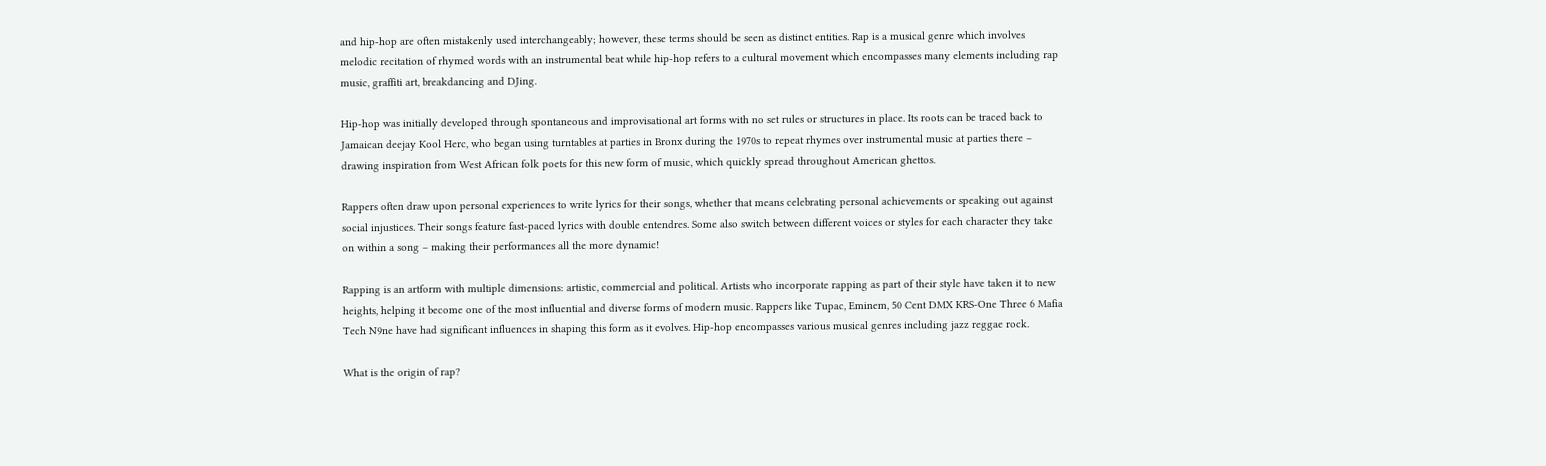and hip-hop are often mistakenly used interchangeably; however, these terms should be seen as distinct entities. Rap is a musical genre which involves melodic recitation of rhymed words with an instrumental beat while hip-hop refers to a cultural movement which encompasses many elements including rap music, graffiti art, breakdancing and DJing.

Hip-hop was initially developed through spontaneous and improvisational art forms with no set rules or structures in place. Its roots can be traced back to Jamaican deejay Kool Herc, who began using turntables at parties in Bronx during the 1970s to repeat rhymes over instrumental music at parties there – drawing inspiration from West African folk poets for this new form of music, which quickly spread throughout American ghettos.

Rappers often draw upon personal experiences to write lyrics for their songs, whether that means celebrating personal achievements or speaking out against social injustices. Their songs feature fast-paced lyrics with double entendres. Some also switch between different voices or styles for each character they take on within a song – making their performances all the more dynamic!

Rapping is an artform with multiple dimensions: artistic, commercial and political. Artists who incorporate rapping as part of their style have taken it to new heights, helping it become one of the most influential and diverse forms of modern music. Rappers like Tupac, Eminem, 50 Cent DMX KRS-One Three 6 Mafia Tech N9ne have had significant influences in shaping this form as it evolves. Hip-hop encompasses various musical genres including jazz reggae rock.

What is the origin of rap?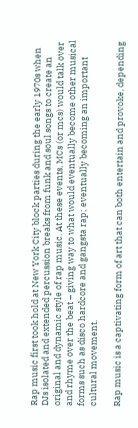Rap music first took hold at New York City block parties during the early 1970s when DJs isolated and extended percussion breaks from funk and soul songs to create an original and dynamic style of rap music. At these events, MCs (or mcs) would talk over and rhyme over the beat – giving way to what would eventually become other musical forms such as disco hardcore and gangsta rap; eventually becoming an important cultural movement.

Rap music is a captivating form of art that can both entertain and provoke, depending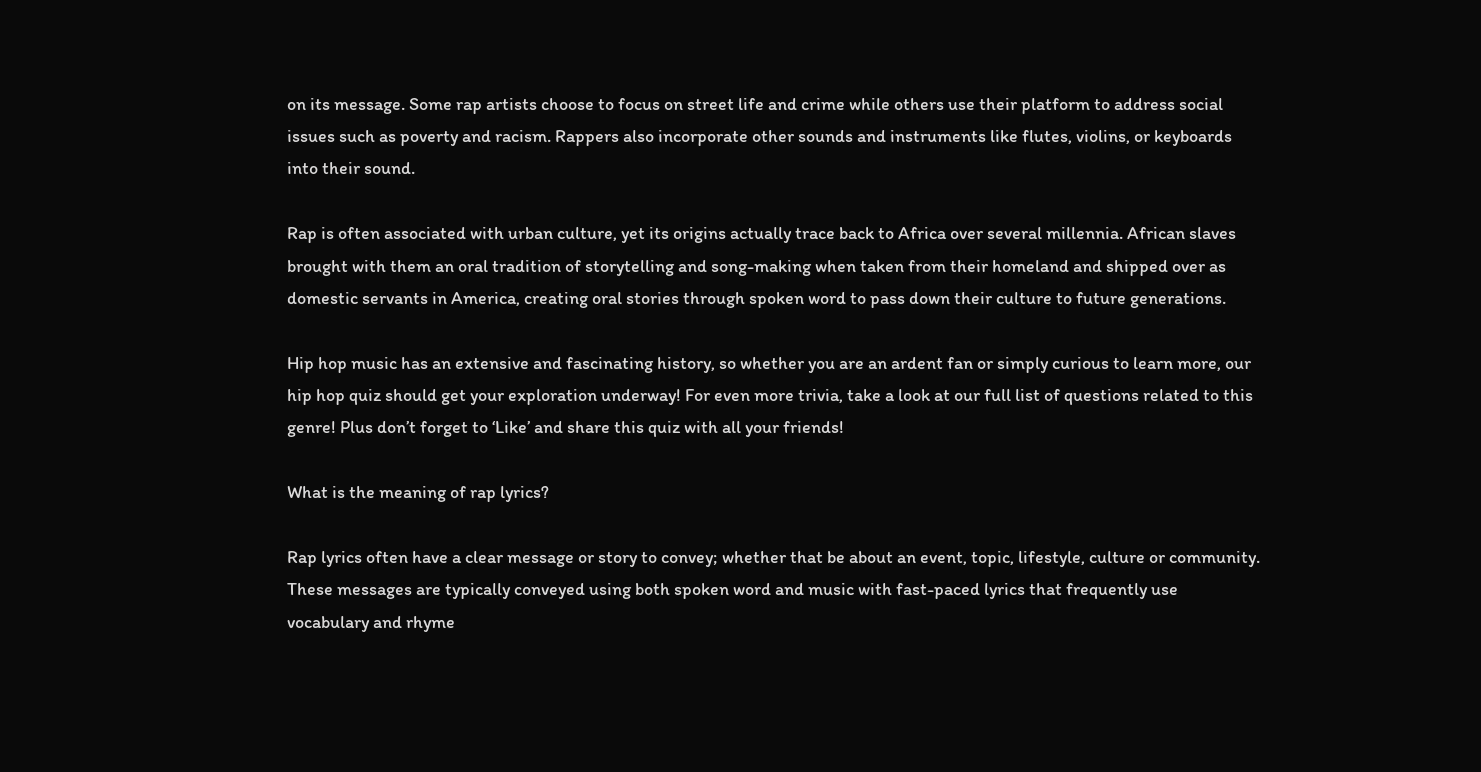on its message. Some rap artists choose to focus on street life and crime while others use their platform to address social issues such as poverty and racism. Rappers also incorporate other sounds and instruments like flutes, violins, or keyboards into their sound.

Rap is often associated with urban culture, yet its origins actually trace back to Africa over several millennia. African slaves brought with them an oral tradition of storytelling and song-making when taken from their homeland and shipped over as domestic servants in America, creating oral stories through spoken word to pass down their culture to future generations.

Hip hop music has an extensive and fascinating history, so whether you are an ardent fan or simply curious to learn more, our hip hop quiz should get your exploration underway! For even more trivia, take a look at our full list of questions related to this genre! Plus don’t forget to ‘Like’ and share this quiz with all your friends!

What is the meaning of rap lyrics?

Rap lyrics often have a clear message or story to convey; whether that be about an event, topic, lifestyle, culture or community. These messages are typically conveyed using both spoken word and music with fast-paced lyrics that frequently use vocabulary and rhyme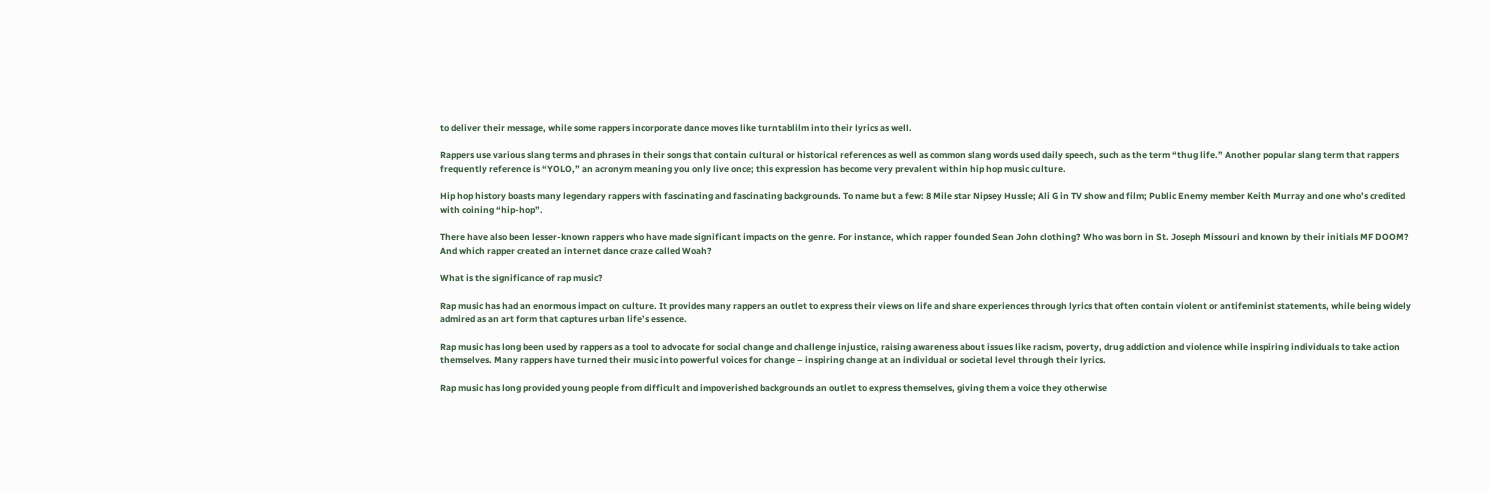to deliver their message, while some rappers incorporate dance moves like turntablilm into their lyrics as well.

Rappers use various slang terms and phrases in their songs that contain cultural or historical references as well as common slang words used daily speech, such as the term “thug life.” Another popular slang term that rappers frequently reference is “YOLO,” an acronym meaning you only live once; this expression has become very prevalent within hip hop music culture.

Hip hop history boasts many legendary rappers with fascinating and fascinating backgrounds. To name but a few: 8 Mile star Nipsey Hussle; Ali G in TV show and film; Public Enemy member Keith Murray and one who’s credited with coining “hip-hop”.

There have also been lesser-known rappers who have made significant impacts on the genre. For instance, which rapper founded Sean John clothing? Who was born in St. Joseph Missouri and known by their initials MF DOOM? And which rapper created an internet dance craze called Woah?

What is the significance of rap music?

Rap music has had an enormous impact on culture. It provides many rappers an outlet to express their views on life and share experiences through lyrics that often contain violent or antifeminist statements, while being widely admired as an art form that captures urban life’s essence.

Rap music has long been used by rappers as a tool to advocate for social change and challenge injustice, raising awareness about issues like racism, poverty, drug addiction and violence while inspiring individuals to take action themselves. Many rappers have turned their music into powerful voices for change – inspiring change at an individual or societal level through their lyrics.

Rap music has long provided young people from difficult and impoverished backgrounds an outlet to express themselves, giving them a voice they otherwise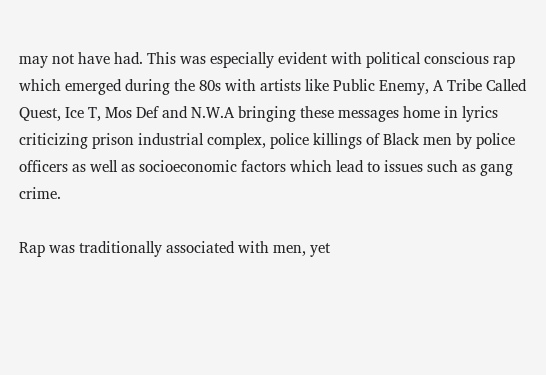may not have had. This was especially evident with political conscious rap which emerged during the 80s with artists like Public Enemy, A Tribe Called Quest, Ice T, Mos Def and N.W.A bringing these messages home in lyrics criticizing prison industrial complex, police killings of Black men by police officers as well as socioeconomic factors which lead to issues such as gang crime.

Rap was traditionally associated with men, yet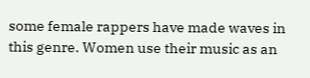some female rappers have made waves in this genre. Women use their music as an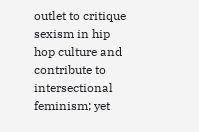outlet to critique sexism in hip hop culture and contribute to intersectional feminism; yet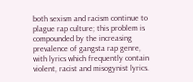both sexism and racism continue to plague rap culture; this problem is compounded by the increasing prevalence of gangsta rap genre, with lyrics which frequently contain violent, racist and misogynist lyrics.